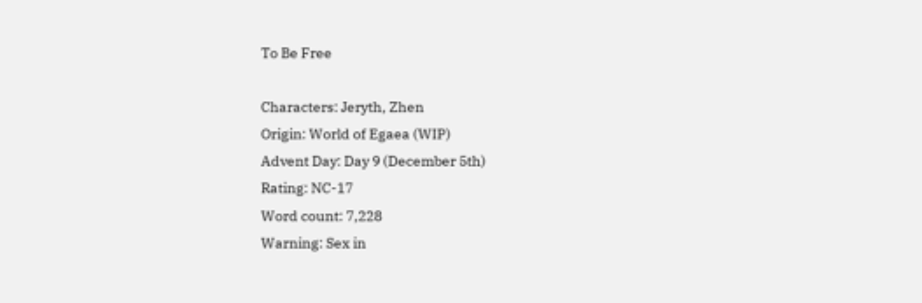To Be Free

Characters: Jeryth, Zhen
Origin: World of Egaea (WIP)
Advent Day: Day 9 (December 5th)
Rating: NC-17
Word count: 7,228
Warning: Sex in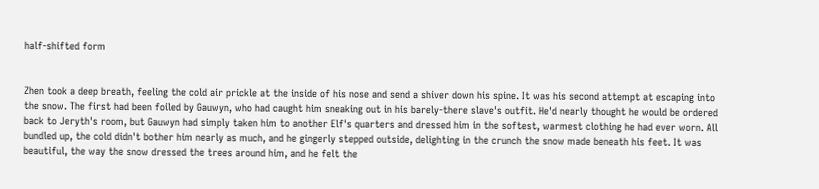half-shifted form


Zhen took a deep breath, feeling the cold air prickle at the inside of his nose and send a shiver down his spine. It was his second attempt at escaping into the snow. The first had been foiled by Gauwyn, who had caught him sneaking out in his barely-there slave's outfit. He'd nearly thought he would be ordered back to Jeryth's room, but Gauwyn had simply taken him to another Elf's quarters and dressed him in the softest, warmest clothing he had ever worn. All bundled up, the cold didn't bother him nearly as much, and he gingerly stepped outside, delighting in the crunch the snow made beneath his feet. It was beautiful, the way the snow dressed the trees around him, and he felt the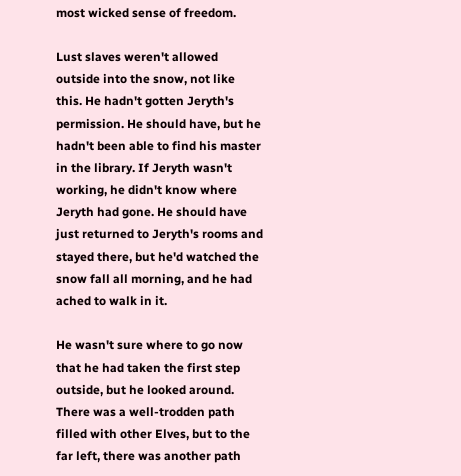most wicked sense of freedom.

Lust slaves weren't allowed outside into the snow, not like this. He hadn't gotten Jeryth's permission. He should have, but he hadn't been able to find his master in the library. If Jeryth wasn't working, he didn't know where Jeryth had gone. He should have just returned to Jeryth's rooms and stayed there, but he'd watched the snow fall all morning, and he had ached to walk in it.

He wasn't sure where to go now that he had taken the first step outside, but he looked around. There was a well-trodden path filled with other Elves, but to the far left, there was another path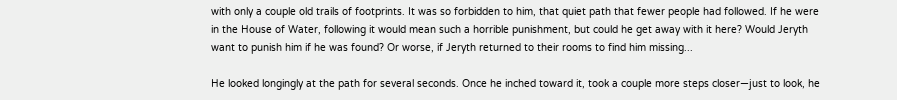with only a couple old trails of footprints. It was so forbidden to him, that quiet path that fewer people had followed. If he were in the House of Water, following it would mean such a horrible punishment, but could he get away with it here? Would Jeryth want to punish him if he was found? Or worse, if Jeryth returned to their rooms to find him missing...

He looked longingly at the path for several seconds. Once he inched toward it, took a couple more steps closer—just to look, he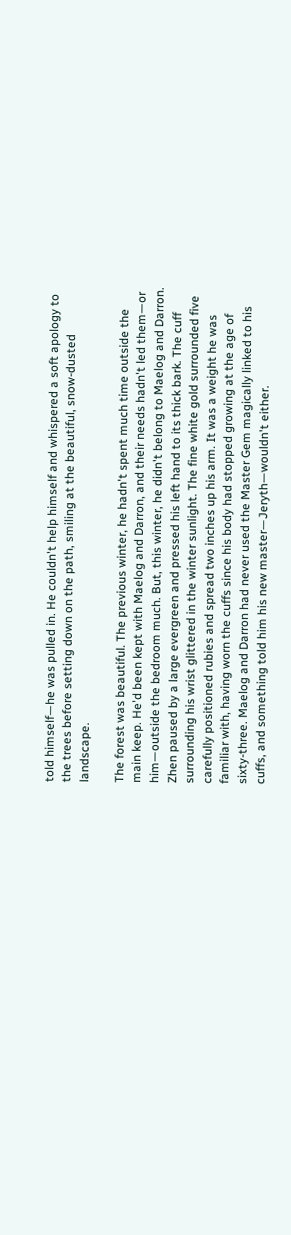told himself—he was pulled in. He couldn't help himself and whispered a soft apology to the trees before setting down on the path, smiling at the beautiful, snow-dusted landscape.

The forest was beautiful. The previous winter, he hadn't spent much time outside the main keep. He'd been kept with Maelog and Darron, and their needs hadn't led them—or him—outside the bedroom much. But, this winter, he didn't belong to Maelog and Darron. Zhen paused by a large evergreen and pressed his left hand to its thick bark. The cuff surrounding his wrist glittered in the winter sunlight. The fine white gold surrounded five carefully positioned rubies and spread two inches up his arm. It was a weight he was familiar with, having worn the cuffs since his body had stopped growing at the age of sixty-three. Maelog and Darron had never used the Master Gem magically linked to his cuffs, and something told him his new master—Jeryth—wouldn't either.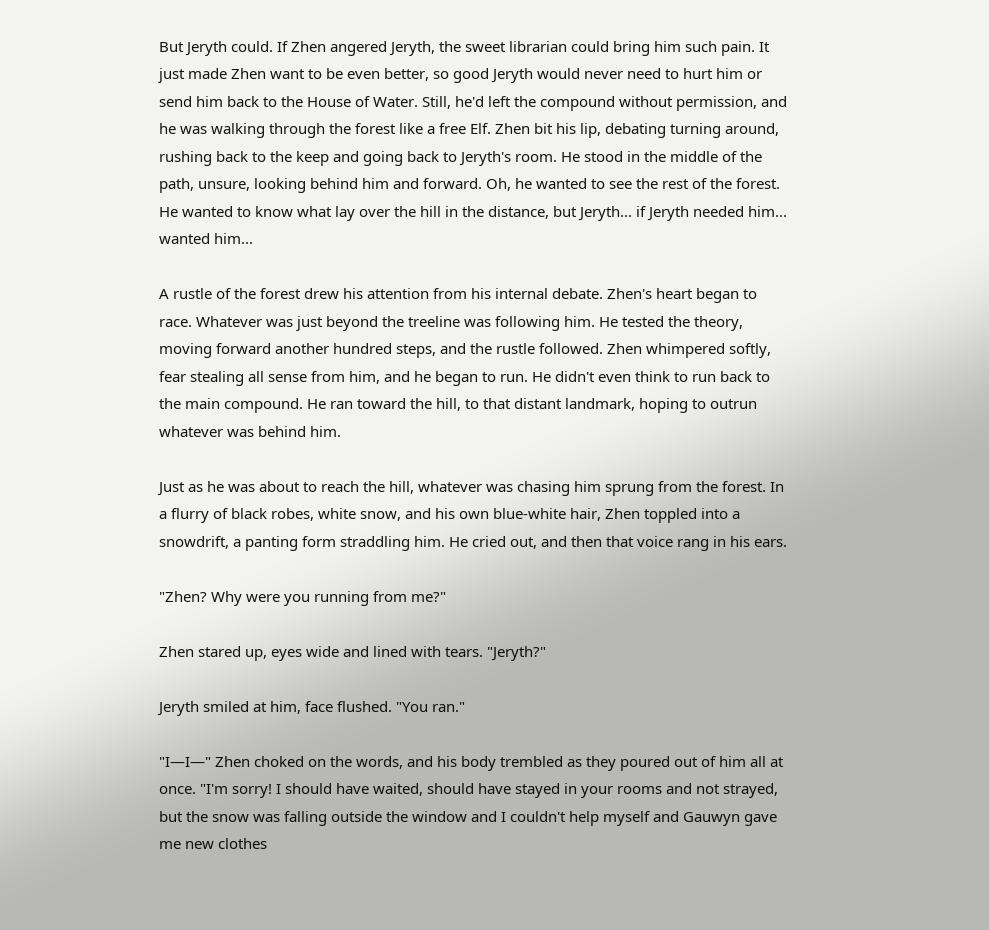But Jeryth could. If Zhen angered Jeryth, the sweet librarian could bring him such pain. It just made Zhen want to be even better, so good Jeryth would never need to hurt him or send him back to the House of Water. Still, he'd left the compound without permission, and he was walking through the forest like a free Elf. Zhen bit his lip, debating turning around, rushing back to the keep and going back to Jeryth's room. He stood in the middle of the path, unsure, looking behind him and forward. Oh, he wanted to see the rest of the forest. He wanted to know what lay over the hill in the distance, but Jeryth... if Jeryth needed him... wanted him...

A rustle of the forest drew his attention from his internal debate. Zhen's heart began to race. Whatever was just beyond the treeline was following him. He tested the theory, moving forward another hundred steps, and the rustle followed. Zhen whimpered softly, fear stealing all sense from him, and he began to run. He didn't even think to run back to the main compound. He ran toward the hill, to that distant landmark, hoping to outrun whatever was behind him.

Just as he was about to reach the hill, whatever was chasing him sprung from the forest. In a flurry of black robes, white snow, and his own blue-white hair, Zhen toppled into a snowdrift, a panting form straddling him. He cried out, and then that voice rang in his ears.

"Zhen? Why were you running from me?"

Zhen stared up, eyes wide and lined with tears. "Jeryth?"

Jeryth smiled at him, face flushed. "You ran."

"I—I—" Zhen choked on the words, and his body trembled as they poured out of him all at once. "I'm sorry! I should have waited, should have stayed in your rooms and not strayed, but the snow was falling outside the window and I couldn't help myself and Gauwyn gave me new clothes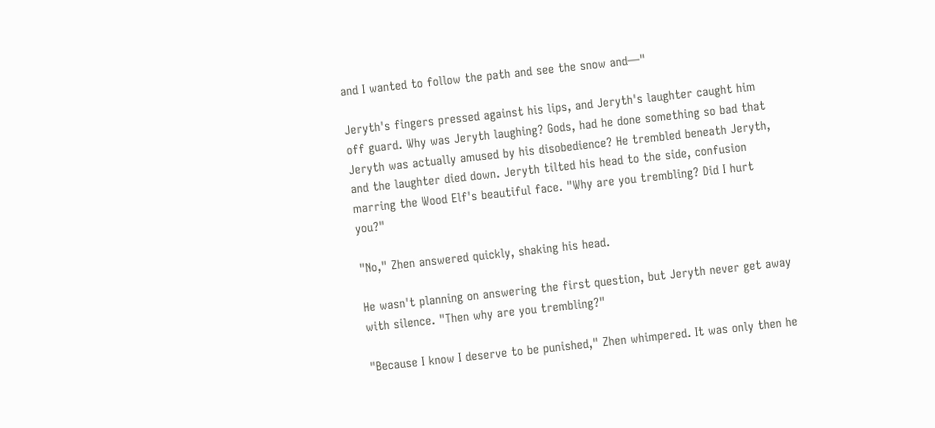and I wanted to follow the path and see the snow and—"

Jeryth's fingers pressed against his lips, and Jeryth's laughter caught him off guard. Why was Jeryth laughing? Gods, had he done something so bad that Jeryth was actually amused by his disobedience? He trembled beneath Jeryth, and the laughter died down. Jeryth tilted his head to the side, confusion marring the Wood Elf's beautiful face. "Why are you trembling? Did I hurt you?"

"No," Zhen answered quickly, shaking his head.

He wasn't planning on answering the first question, but Jeryth never get away with silence. "Then why are you trembling?"

"Because I know I deserve to be punished," Zhen whimpered. It was only then he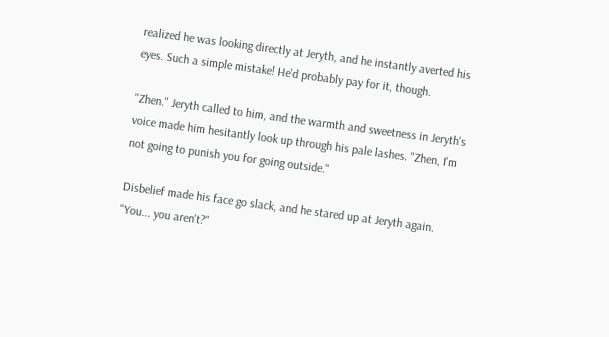realized he was looking directly at Jeryth, and he instantly averted his eyes. Such a simple mistake! He'd probably pay for it, though.

"Zhen." Jeryth called to him, and the warmth and sweetness in Jeryth's voice made him hesitantly look up through his pale lashes. "Zhen, I'm not going to punish you for going outside."

Disbelief made his face go slack, and he stared up at Jeryth again. "You... you aren't?"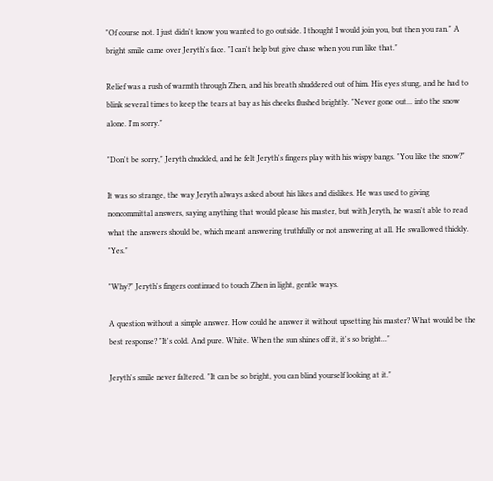"Of course not. I just didn't know you wanted to go outside. I thought I would join you, but then you ran." A bright smile came over Jeryth's face. "I can't help but give chase when you run like that."

Relief was a rush of warmth through Zhen, and his breath shuddered out of him. His eyes stung, and he had to blink several times to keep the tears at bay as his cheeks flushed brightly. "Never gone out... into the snow alone. I'm sorry."

"Don't be sorry," Jeryth chuckled, and he felt Jeryth's fingers play with his wispy bangs. "You like the snow?"

It was so strange, the way Jeryth always asked about his likes and dislikes. He was used to giving noncommittal answers, saying anything that would please his master, but with Jeryth, he wasn't able to read what the answers should be, which meant answering truthfully or not answering at all. He swallowed thickly. "Yes."

"Why?" Jeryth's fingers continued to touch Zhen in light, gentle ways.

A question without a simple answer. How could he answer it without upsetting his master? What would be the best response? "It's cold. And pure. White. When the sun shines off it, it's so bright..."

Jeryth's smile never faltered. "It can be so bright, you can blind yourself looking at it."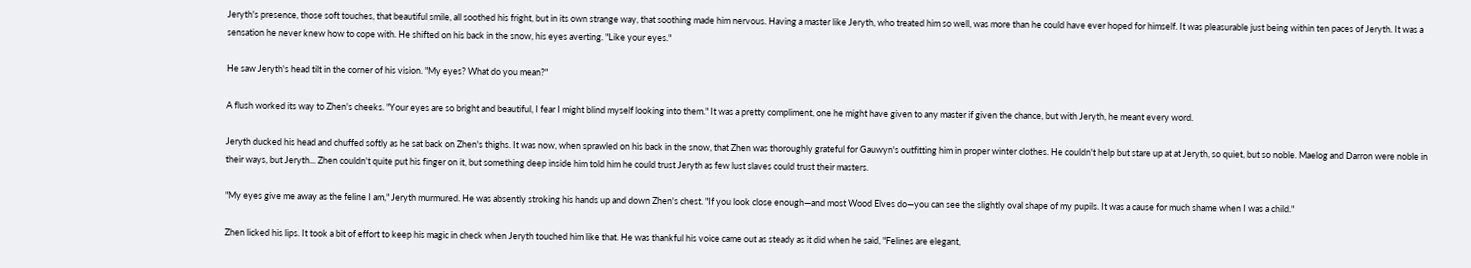Jeryth's presence, those soft touches, that beautiful smile, all soothed his fright, but in its own strange way, that soothing made him nervous. Having a master like Jeryth, who treated him so well, was more than he could have ever hoped for himself. It was pleasurable just being within ten paces of Jeryth. It was a sensation he never knew how to cope with. He shifted on his back in the snow, his eyes averting. "Like your eyes."

He saw Jeryth's head tilt in the corner of his vision. "My eyes? What do you mean?"

A flush worked its way to Zhen's cheeks. "Your eyes are so bright and beautiful, I fear I might blind myself looking into them." It was a pretty compliment, one he might have given to any master if given the chance, but with Jeryth, he meant every word.

Jeryth ducked his head and chuffed softly as he sat back on Zhen's thighs. It was now, when sprawled on his back in the snow, that Zhen was thoroughly grateful for Gauwyn's outfitting him in proper winter clothes. He couldn't help but stare up at at Jeryth, so quiet, but so noble. Maelog and Darron were noble in their ways, but Jeryth... Zhen couldn't quite put his finger on it, but something deep inside him told him he could trust Jeryth as few lust slaves could trust their masters.

"My eyes give me away as the feline I am," Jeryth murmured. He was absently stroking his hands up and down Zhen's chest. "If you look close enough—and most Wood Elves do—you can see the slightly oval shape of my pupils. It was a cause for much shame when I was a child."

Zhen licked his lips. It took a bit of effort to keep his magic in check when Jeryth touched him like that. He was thankful his voice came out as steady as it did when he said, "Felines are elegant,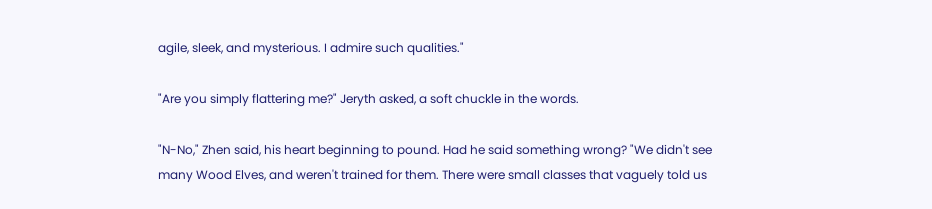agile, sleek, and mysterious. I admire such qualities."

"Are you simply flattering me?" Jeryth asked, a soft chuckle in the words.

"N-No," Zhen said, his heart beginning to pound. Had he said something wrong? "We didn't see many Wood Elves, and weren't trained for them. There were small classes that vaguely told us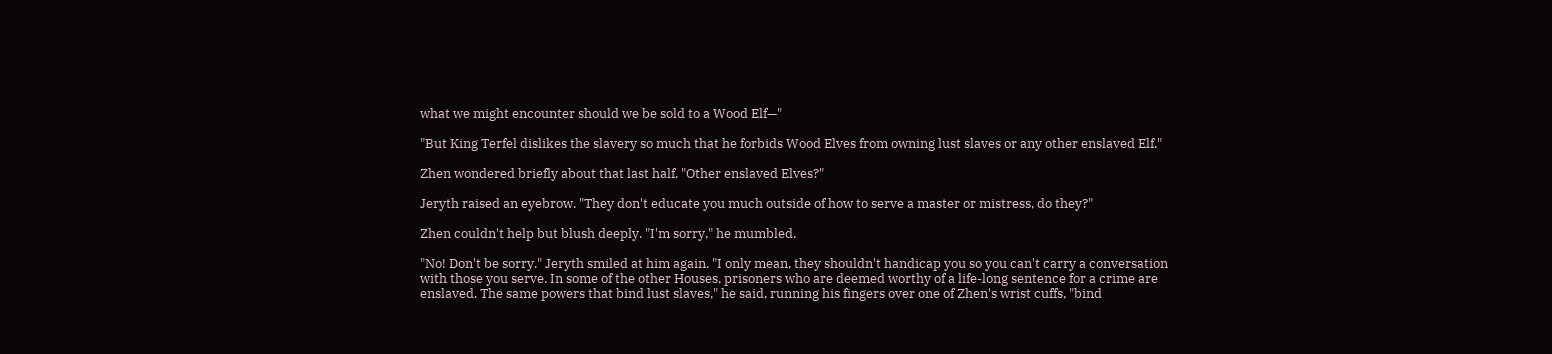what we might encounter should we be sold to a Wood Elf—"

"But King Terfel dislikes the slavery so much that he forbids Wood Elves from owning lust slaves or any other enslaved Elf."

Zhen wondered briefly about that last half. "Other enslaved Elves?"

Jeryth raised an eyebrow. "They don't educate you much outside of how to serve a master or mistress, do they?"

Zhen couldn't help but blush deeply. "I'm sorry," he mumbled.

"No! Don't be sorry." Jeryth smiled at him again. "I only mean, they shouldn't handicap you so you can't carry a conversation with those you serve. In some of the other Houses, prisoners who are deemed worthy of a life-long sentence for a crime are enslaved. The same powers that bind lust slaves," he said, running his fingers over one of Zhen's wrist cuffs, "bind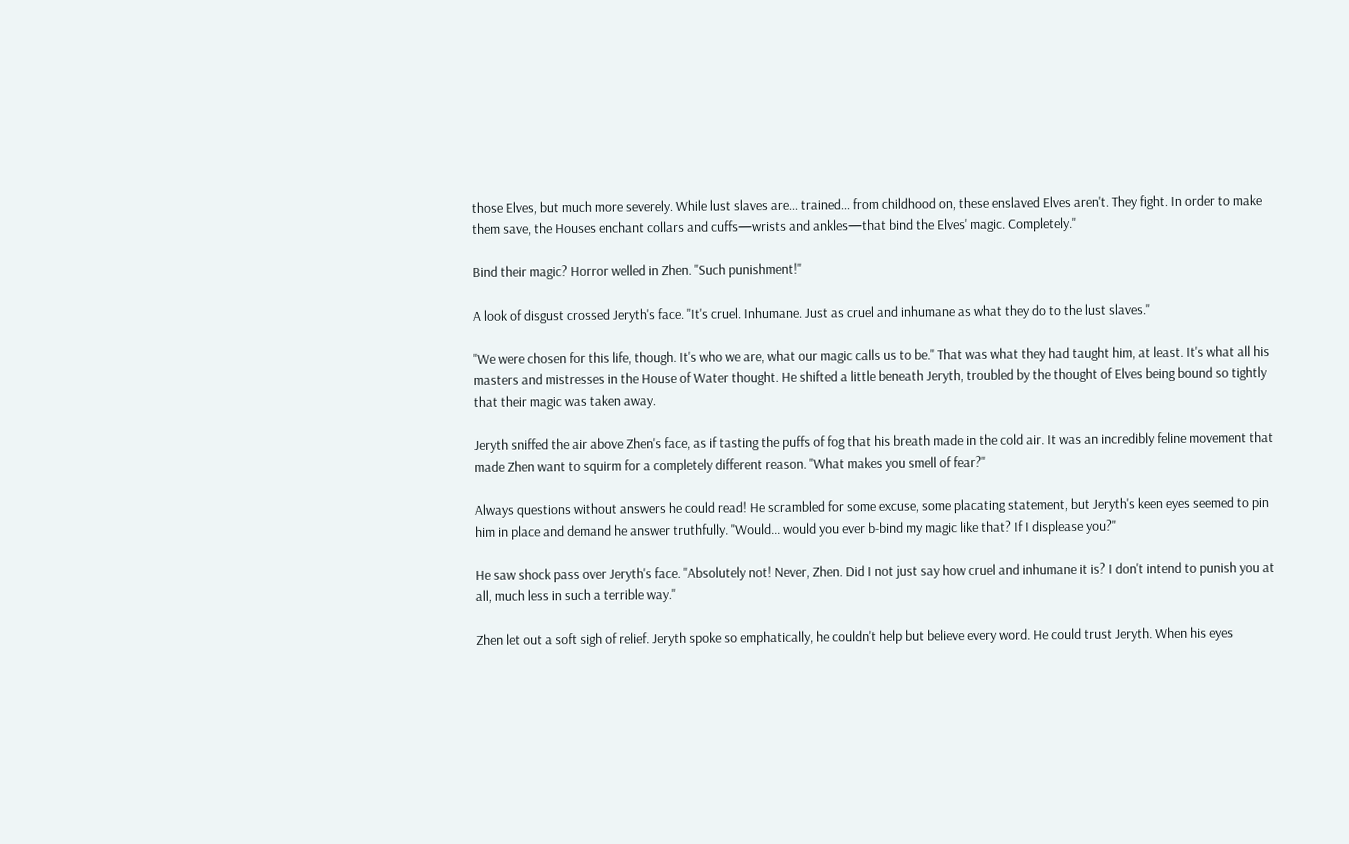those Elves, but much more severely. While lust slaves are... trained... from childhood on, these enslaved Elves aren't. They fight. In order to make them save, the Houses enchant collars and cuffs—wrists and ankles—that bind the Elves' magic. Completely."

Bind their magic? Horror welled in Zhen. "Such punishment!"

A look of disgust crossed Jeryth's face. "It's cruel. Inhumane. Just as cruel and inhumane as what they do to the lust slaves."

"We were chosen for this life, though. It's who we are, what our magic calls us to be." That was what they had taught him, at least. It's what all his masters and mistresses in the House of Water thought. He shifted a little beneath Jeryth, troubled by the thought of Elves being bound so tightly that their magic was taken away.

Jeryth sniffed the air above Zhen's face, as if tasting the puffs of fog that his breath made in the cold air. It was an incredibly feline movement that made Zhen want to squirm for a completely different reason. "What makes you smell of fear?"

Always questions without answers he could read! He scrambled for some excuse, some placating statement, but Jeryth's keen eyes seemed to pin him in place and demand he answer truthfully. "Would... would you ever b-bind my magic like that? If I displease you?"

He saw shock pass over Jeryth's face. "Absolutely not! Never, Zhen. Did I not just say how cruel and inhumane it is? I don't intend to punish you at all, much less in such a terrible way."

Zhen let out a soft sigh of relief. Jeryth spoke so emphatically, he couldn't help but believe every word. He could trust Jeryth. When his eyes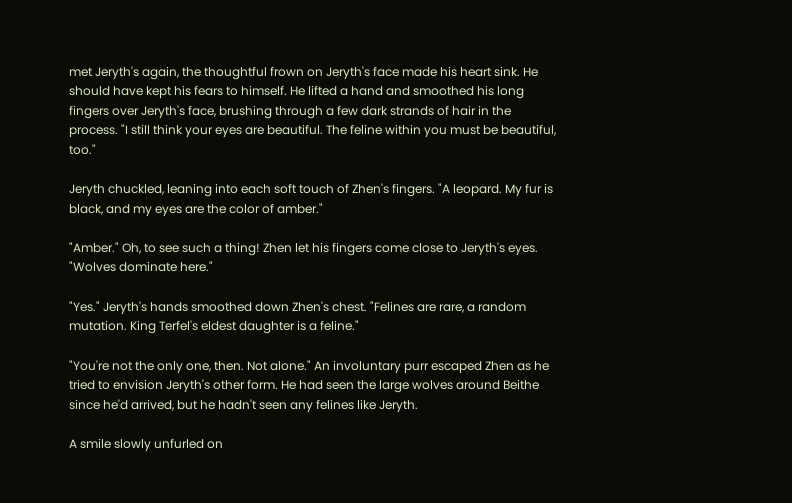met Jeryth's again, the thoughtful frown on Jeryth's face made his heart sink. He should have kept his fears to himself. He lifted a hand and smoothed his long fingers over Jeryth's face, brushing through a few dark strands of hair in the process. "I still think your eyes are beautiful. The feline within you must be beautiful, too."

Jeryth chuckled, leaning into each soft touch of Zhen's fingers. "A leopard. My fur is black, and my eyes are the color of amber."

"Amber." Oh, to see such a thing! Zhen let his fingers come close to Jeryth's eyes. "Wolves dominate here."

"Yes." Jeryth's hands smoothed down Zhen's chest. "Felines are rare, a random mutation. King Terfel's eldest daughter is a feline."

"You're not the only one, then. Not alone." An involuntary purr escaped Zhen as he tried to envision Jeryth's other form. He had seen the large wolves around Beithe since he'd arrived, but he hadn't seen any felines like Jeryth.

A smile slowly unfurled on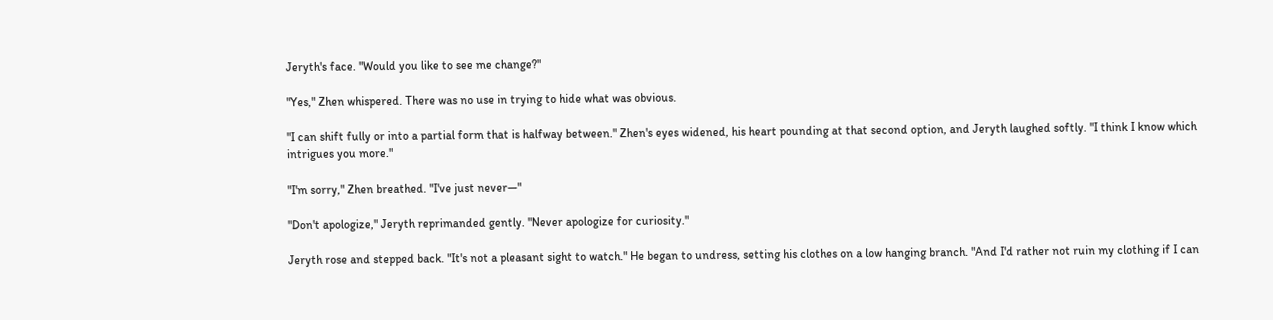Jeryth's face. "Would you like to see me change?"

"Yes," Zhen whispered. There was no use in trying to hide what was obvious.

"I can shift fully or into a partial form that is halfway between." Zhen's eyes widened, his heart pounding at that second option, and Jeryth laughed softly. "I think I know which intrigues you more."

"I'm sorry," Zhen breathed. "I've just never—"

"Don't apologize," Jeryth reprimanded gently. "Never apologize for curiosity."

Jeryth rose and stepped back. "It's not a pleasant sight to watch." He began to undress, setting his clothes on a low hanging branch. "And I'd rather not ruin my clothing if I can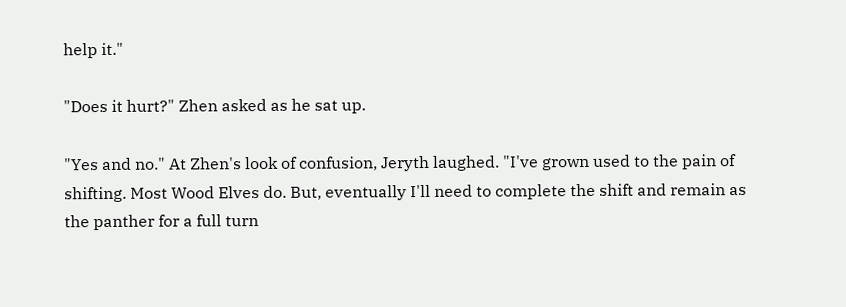help it."

"Does it hurt?" Zhen asked as he sat up.

"Yes and no." At Zhen's look of confusion, Jeryth laughed. "I've grown used to the pain of shifting. Most Wood Elves do. But, eventually I'll need to complete the shift and remain as the panther for a full turn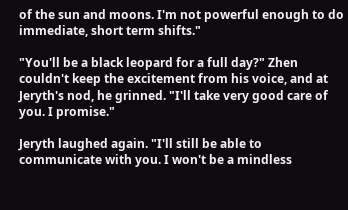of the sun and moons. I'm not powerful enough to do immediate, short term shifts."

"You'll be a black leopard for a full day?" Zhen couldn't keep the excitement from his voice, and at Jeryth's nod, he grinned. "I'll take very good care of you. I promise."

Jeryth laughed again. "I'll still be able to communicate with you. I won't be a mindless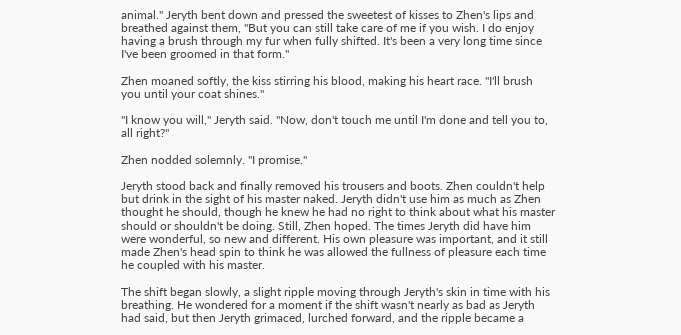animal." Jeryth bent down and pressed the sweetest of kisses to Zhen's lips and breathed against them, "But you can still take care of me if you wish. I do enjoy having a brush through my fur when fully shifted. It's been a very long time since I've been groomed in that form."

Zhen moaned softly, the kiss stirring his blood, making his heart race. "I'll brush you until your coat shines."

"I know you will," Jeryth said. "Now, don't touch me until I'm done and tell you to, all right?"

Zhen nodded solemnly. "I promise."

Jeryth stood back and finally removed his trousers and boots. Zhen couldn't help but drink in the sight of his master naked. Jeryth didn't use him as much as Zhen thought he should, though he knew he had no right to think about what his master should or shouldn't be doing. Still, Zhen hoped. The times Jeryth did have him were wonderful, so new and different. His own pleasure was important, and it still made Zhen's head spin to think he was allowed the fullness of pleasure each time he coupled with his master.

The shift began slowly, a slight ripple moving through Jeryth's skin in time with his breathing. He wondered for a moment if the shift wasn't nearly as bad as Jeryth had said, but then Jeryth grimaced, lurched forward, and the ripple became a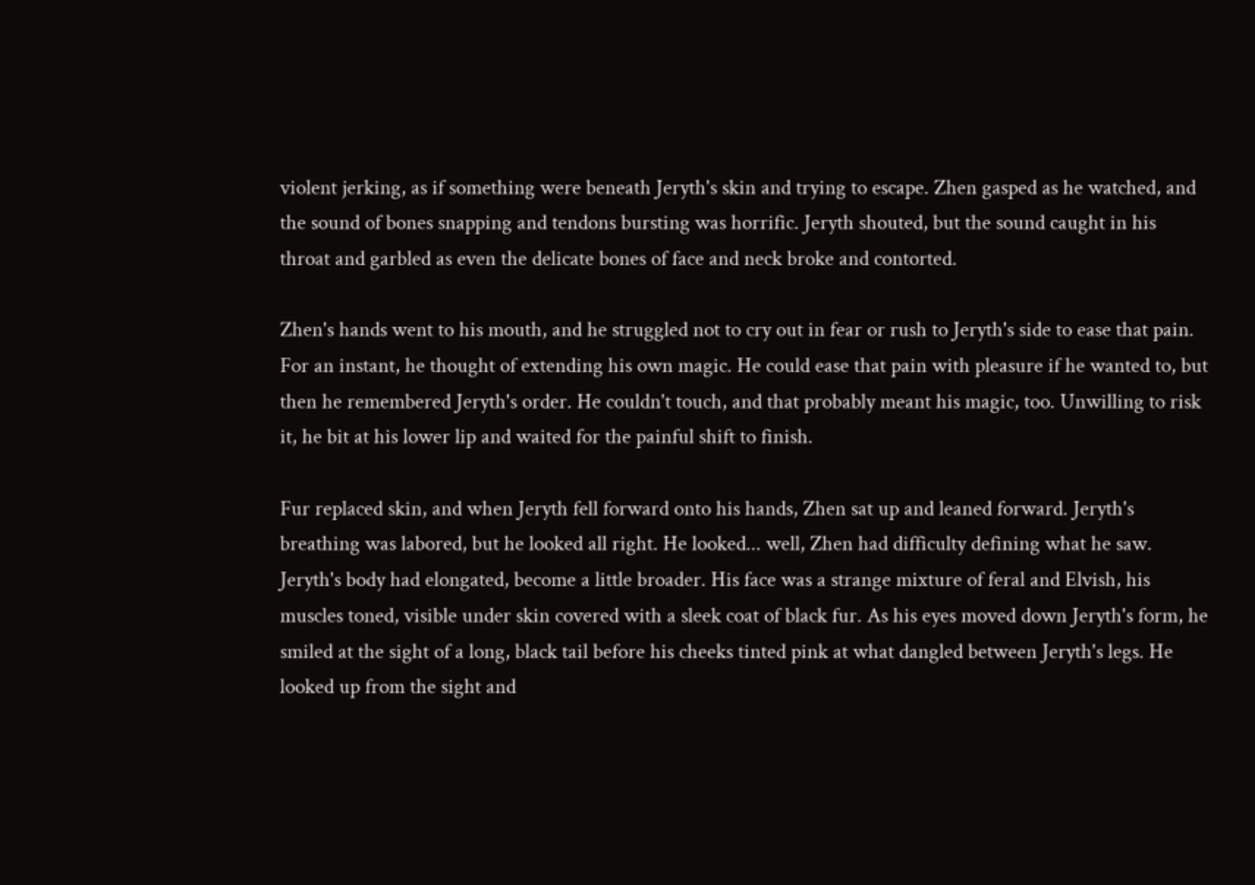violent jerking, as if something were beneath Jeryth's skin and trying to escape. Zhen gasped as he watched, and the sound of bones snapping and tendons bursting was horrific. Jeryth shouted, but the sound caught in his throat and garbled as even the delicate bones of face and neck broke and contorted.

Zhen's hands went to his mouth, and he struggled not to cry out in fear or rush to Jeryth's side to ease that pain. For an instant, he thought of extending his own magic. He could ease that pain with pleasure if he wanted to, but then he remembered Jeryth's order. He couldn't touch, and that probably meant his magic, too. Unwilling to risk it, he bit at his lower lip and waited for the painful shift to finish.

Fur replaced skin, and when Jeryth fell forward onto his hands, Zhen sat up and leaned forward. Jeryth's breathing was labored, but he looked all right. He looked... well, Zhen had difficulty defining what he saw. Jeryth's body had elongated, become a little broader. His face was a strange mixture of feral and Elvish, his muscles toned, visible under skin covered with a sleek coat of black fur. As his eyes moved down Jeryth's form, he smiled at the sight of a long, black tail before his cheeks tinted pink at what dangled between Jeryth's legs. He looked up from the sight and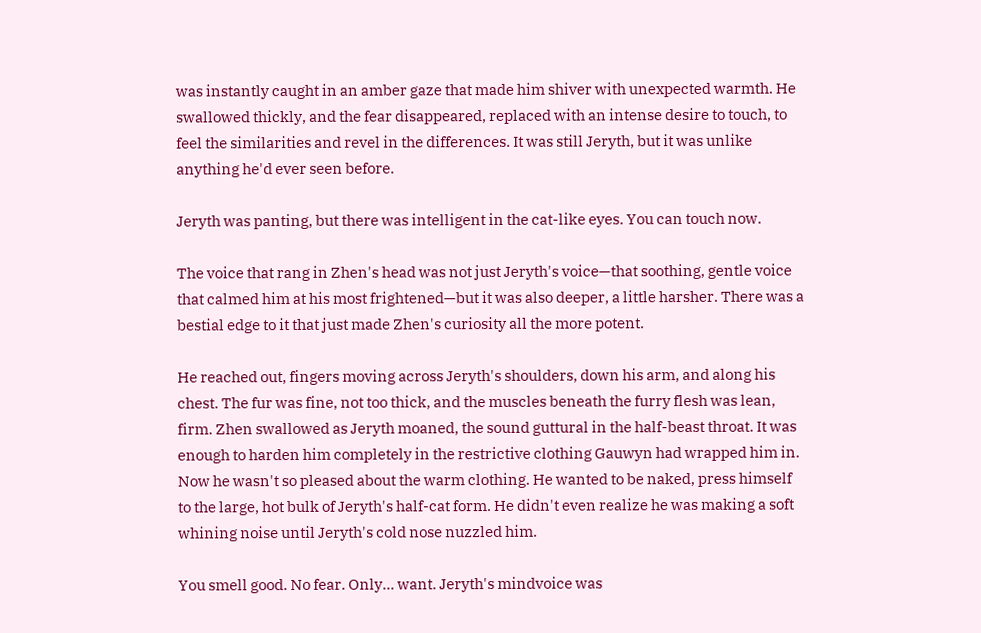was instantly caught in an amber gaze that made him shiver with unexpected warmth. He swallowed thickly, and the fear disappeared, replaced with an intense desire to touch, to feel the similarities and revel in the differences. It was still Jeryth, but it was unlike anything he'd ever seen before.

Jeryth was panting, but there was intelligent in the cat-like eyes. You can touch now.

The voice that rang in Zhen's head was not just Jeryth's voice—that soothing, gentle voice that calmed him at his most frightened—but it was also deeper, a little harsher. There was a bestial edge to it that just made Zhen's curiosity all the more potent.

He reached out, fingers moving across Jeryth's shoulders, down his arm, and along his chest. The fur was fine, not too thick, and the muscles beneath the furry flesh was lean, firm. Zhen swallowed as Jeryth moaned, the sound guttural in the half-beast throat. It was enough to harden him completely in the restrictive clothing Gauwyn had wrapped him in. Now he wasn't so pleased about the warm clothing. He wanted to be naked, press himself to the large, hot bulk of Jeryth's half-cat form. He didn't even realize he was making a soft whining noise until Jeryth's cold nose nuzzled him.

You smell good. No fear. Only... want. Jeryth's mindvoice was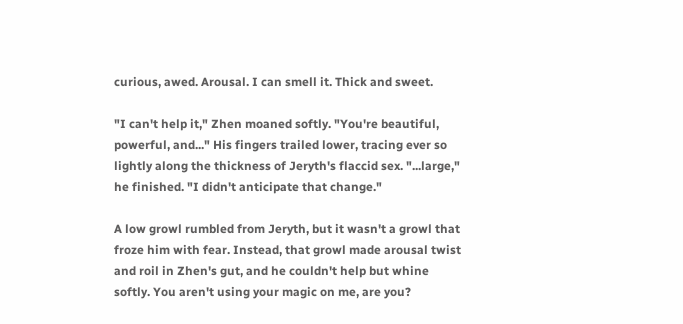curious, awed. Arousal. I can smell it. Thick and sweet.

"I can't help it," Zhen moaned softly. "You're beautiful, powerful, and..." His fingers trailed lower, tracing ever so lightly along the thickness of Jeryth's flaccid sex. "...large," he finished. "I didn't anticipate that change."

A low growl rumbled from Jeryth, but it wasn't a growl that froze him with fear. Instead, that growl made arousal twist and roil in Zhen's gut, and he couldn't help but whine softly. You aren't using your magic on me, are you?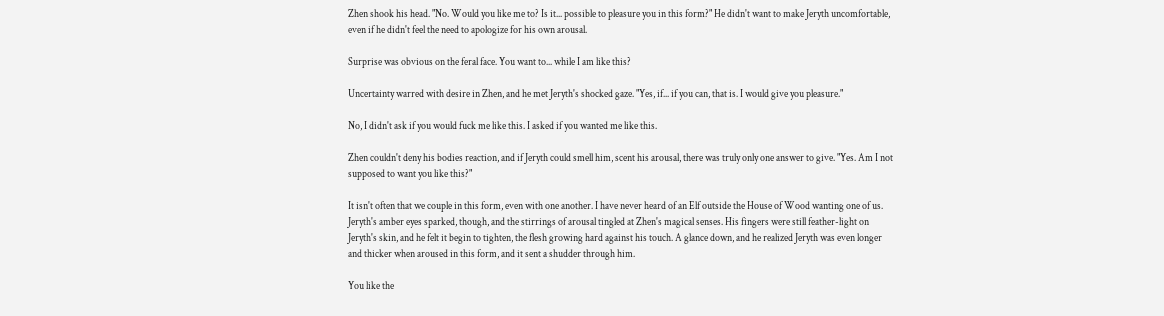Zhen shook his head. "No. Would you like me to? Is it... possible to pleasure you in this form?" He didn't want to make Jeryth uncomfortable, even if he didn't feel the need to apologize for his own arousal.

Surprise was obvious on the feral face. You want to... while I am like this?

Uncertainty warred with desire in Zhen, and he met Jeryth's shocked gaze. "Yes, if... if you can, that is. I would give you pleasure."

No, I didn't ask if you would fuck me like this. I asked if you wanted me like this.

Zhen couldn't deny his bodies reaction, and if Jeryth could smell him, scent his arousal, there was truly only one answer to give. "Yes. Am I not supposed to want you like this?"

It isn't often that we couple in this form, even with one another. I have never heard of an Elf outside the House of Wood wanting one of us. Jeryth's amber eyes sparked, though, and the stirrings of arousal tingled at Zhen's magical senses. His fingers were still feather-light on Jeryth's skin, and he felt it begin to tighten, the flesh growing hard against his touch. A glance down, and he realized Jeryth was even longer and thicker when aroused in this form, and it sent a shudder through him.

You like the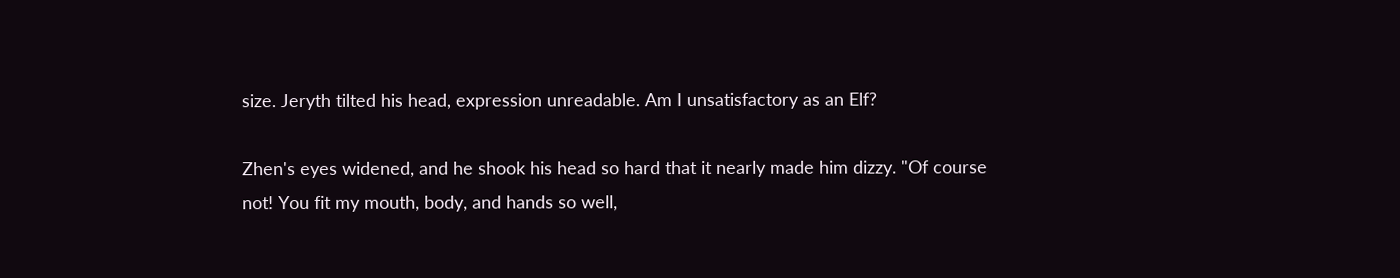size. Jeryth tilted his head, expression unreadable. Am I unsatisfactory as an Elf?

Zhen's eyes widened, and he shook his head so hard that it nearly made him dizzy. "Of course not! You fit my mouth, body, and hands so well,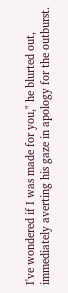I've wondered if I was made for you," he blurted out, immediately averting his gaze in apology for the outburst.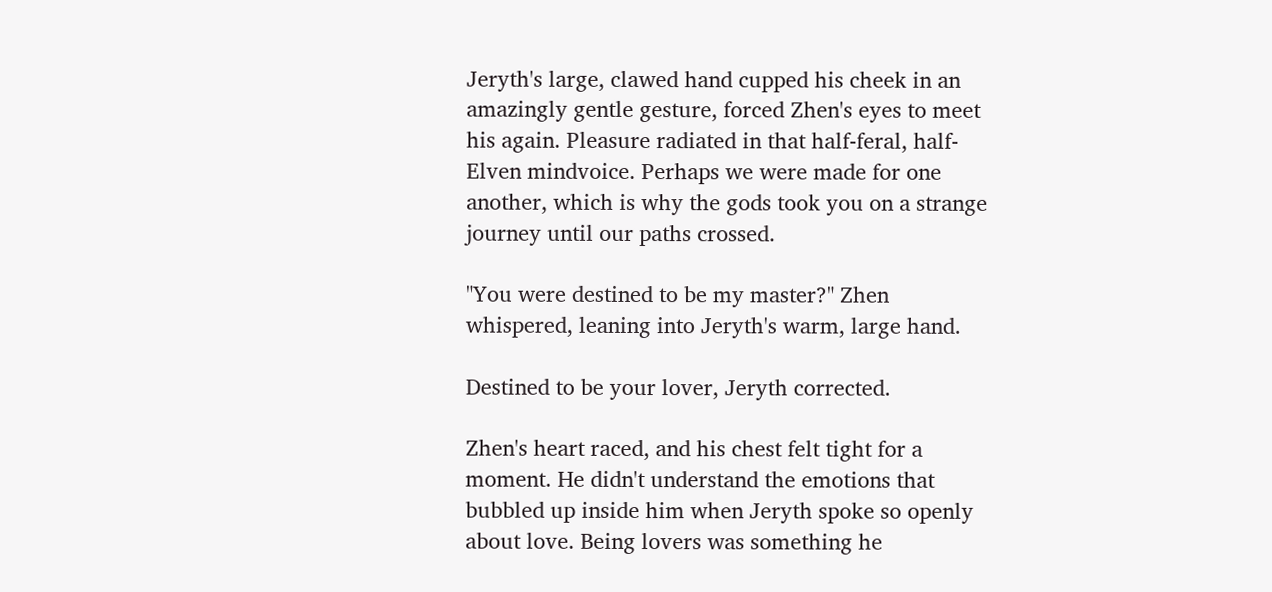Jeryth's large, clawed hand cupped his cheek in an amazingly gentle gesture, forced Zhen's eyes to meet his again. Pleasure radiated in that half-feral, half-Elven mindvoice. Perhaps we were made for one another, which is why the gods took you on a strange journey until our paths crossed.

"You were destined to be my master?" Zhen whispered, leaning into Jeryth's warm, large hand.

Destined to be your lover, Jeryth corrected.

Zhen's heart raced, and his chest felt tight for a moment. He didn't understand the emotions that bubbled up inside him when Jeryth spoke so openly about love. Being lovers was something he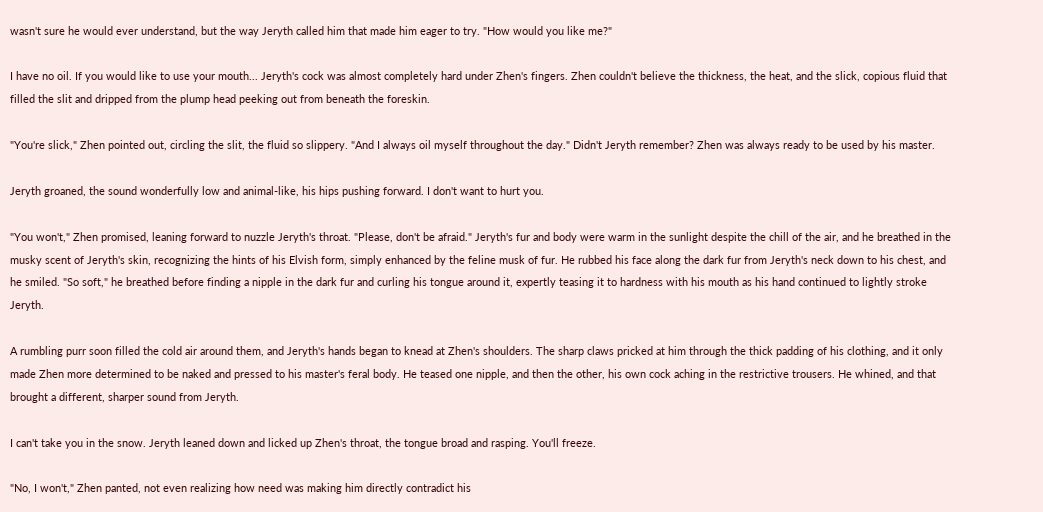wasn't sure he would ever understand, but the way Jeryth called him that made him eager to try. "How would you like me?"

I have no oil. If you would like to use your mouth... Jeryth's cock was almost completely hard under Zhen's fingers. Zhen couldn't believe the thickness, the heat, and the slick, copious fluid that filled the slit and dripped from the plump head peeking out from beneath the foreskin.

"You're slick," Zhen pointed out, circling the slit, the fluid so slippery. "And I always oil myself throughout the day." Didn't Jeryth remember? Zhen was always ready to be used by his master.

Jeryth groaned, the sound wonderfully low and animal-like, his hips pushing forward. I don't want to hurt you.

"You won't," Zhen promised, leaning forward to nuzzle Jeryth's throat. "Please, don't be afraid." Jeryth's fur and body were warm in the sunlight despite the chill of the air, and he breathed in the musky scent of Jeryth's skin, recognizing the hints of his Elvish form, simply enhanced by the feline musk of fur. He rubbed his face along the dark fur from Jeryth's neck down to his chest, and he smiled. "So soft," he breathed before finding a nipple in the dark fur and curling his tongue around it, expertly teasing it to hardness with his mouth as his hand continued to lightly stroke Jeryth.

A rumbling purr soon filled the cold air around them, and Jeryth's hands began to knead at Zhen's shoulders. The sharp claws pricked at him through the thick padding of his clothing, and it only made Zhen more determined to be naked and pressed to his master's feral body. He teased one nipple, and then the other, his own cock aching in the restrictive trousers. He whined, and that brought a different, sharper sound from Jeryth.

I can't take you in the snow. Jeryth leaned down and licked up Zhen's throat, the tongue broad and rasping. You'll freeze.

"No, I won't," Zhen panted, not even realizing how need was making him directly contradict his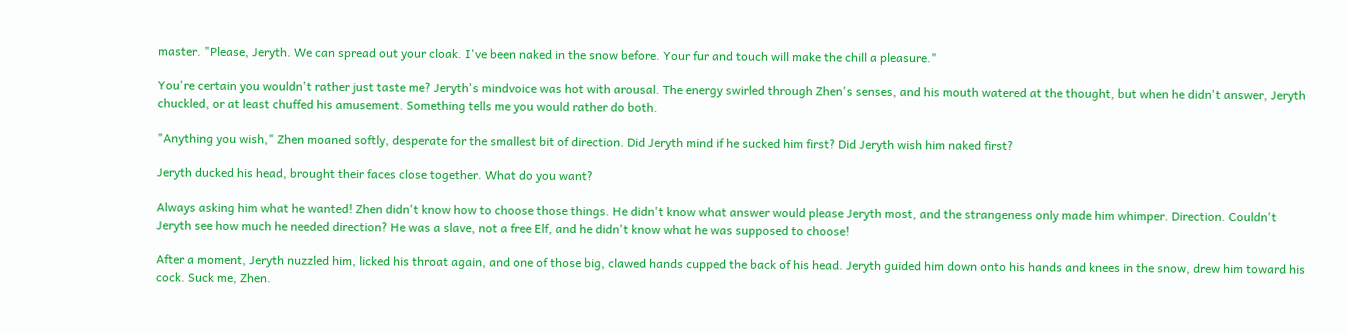master. "Please, Jeryth. We can spread out your cloak. I've been naked in the snow before. Your fur and touch will make the chill a pleasure."

You're certain you wouldn't rather just taste me? Jeryth's mindvoice was hot with arousal. The energy swirled through Zhen's senses, and his mouth watered at the thought, but when he didn't answer, Jeryth chuckled, or at least chuffed his amusement. Something tells me you would rather do both.

"Anything you wish," Zhen moaned softly, desperate for the smallest bit of direction. Did Jeryth mind if he sucked him first? Did Jeryth wish him naked first?

Jeryth ducked his head, brought their faces close together. What do you want?

Always asking him what he wanted! Zhen didn't know how to choose those things. He didn't know what answer would please Jeryth most, and the strangeness only made him whimper. Direction. Couldn't Jeryth see how much he needed direction? He was a slave, not a free Elf, and he didn't know what he was supposed to choose!

After a moment, Jeryth nuzzled him, licked his throat again, and one of those big, clawed hands cupped the back of his head. Jeryth guided him down onto his hands and knees in the snow, drew him toward his cock. Suck me, Zhen.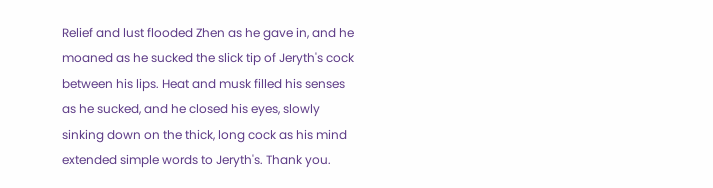Relief and lust flooded Zhen as he gave in, and he moaned as he sucked the slick tip of Jeryth's cock between his lips. Heat and musk filled his senses as he sucked, and he closed his eyes, slowly sinking down on the thick, long cock as his mind extended simple words to Jeryth's. Thank you.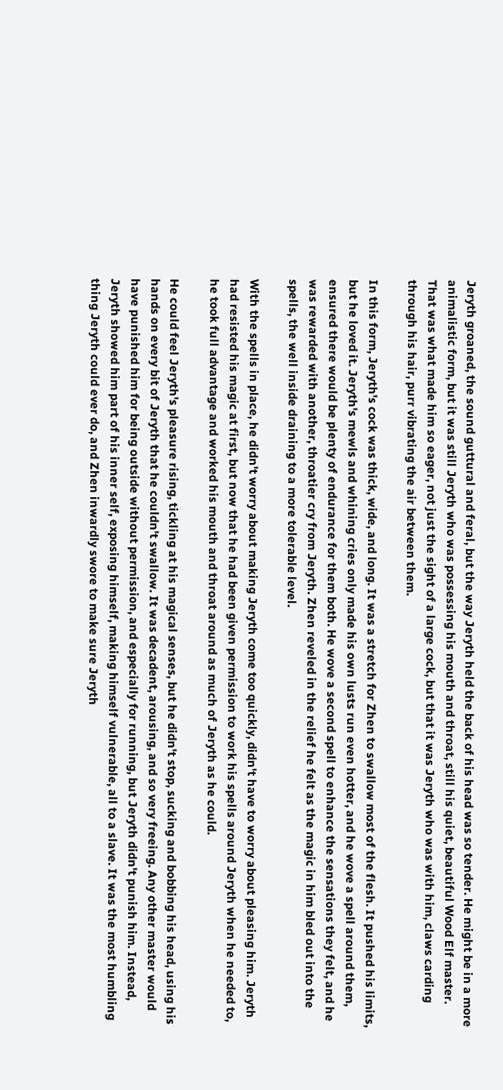Jeryth groaned, the sound guttural and feral, but the way Jeryth held the back of his head was so tender. He might be in a more animalistic form, but it was still Jeryth who was possessing his mouth and throat, still his quiet, beautiful Wood Elf master. That was what made him so eager, not just the sight of a large cock, but that it was Jeryth who was with him, claws carding through his hair, purr vibrating the air between them.

In this form, Jeryth's cock was thick, wide, and long. It was a stretch for Zhen to swallow most of the flesh. It pushed his limits, but he loved it. Jeryth's mewls and whining cries only made his own lusts run even hotter, and he wove a spell around them, ensured there would be plenty of endurance for them both. He wove a second spell to enhance the sensations they felt, and he was rewarded with another, throatier cry from Jeryth. Zhen reveled in the relief he felt as the magic in him bled out into the spells, the well inside draining to a more tolerable level.

With the spells in place, he didn't worry about making Jeryth come too quickly, didn't have to worry about pleasing him. Jeryth had resisted his magic at first, but now that he had been given permission to work his spells around Jeryth when he needed to, he took full advantage and worked his mouth and throat around as much of Jeryth as he could.

He could feel Jeryth's pleasure rising, tickling at his magical senses, but he didn't stop, sucking and bobbing his head, using his hands on every bit of Jeryth that he couldn't swallow. It was decadent, arousing, and so very freeing. Any other master would have punished him for being outside without permission, and especially for running, but Jeryth didn't punish him. Instead, Jeryth showed him part of his inner self, exposing himself, making himself vulnerable, all to a slave. It was the most humbling thing Jeryth could ever do, and Zhen inwardly swore to make sure Jeryth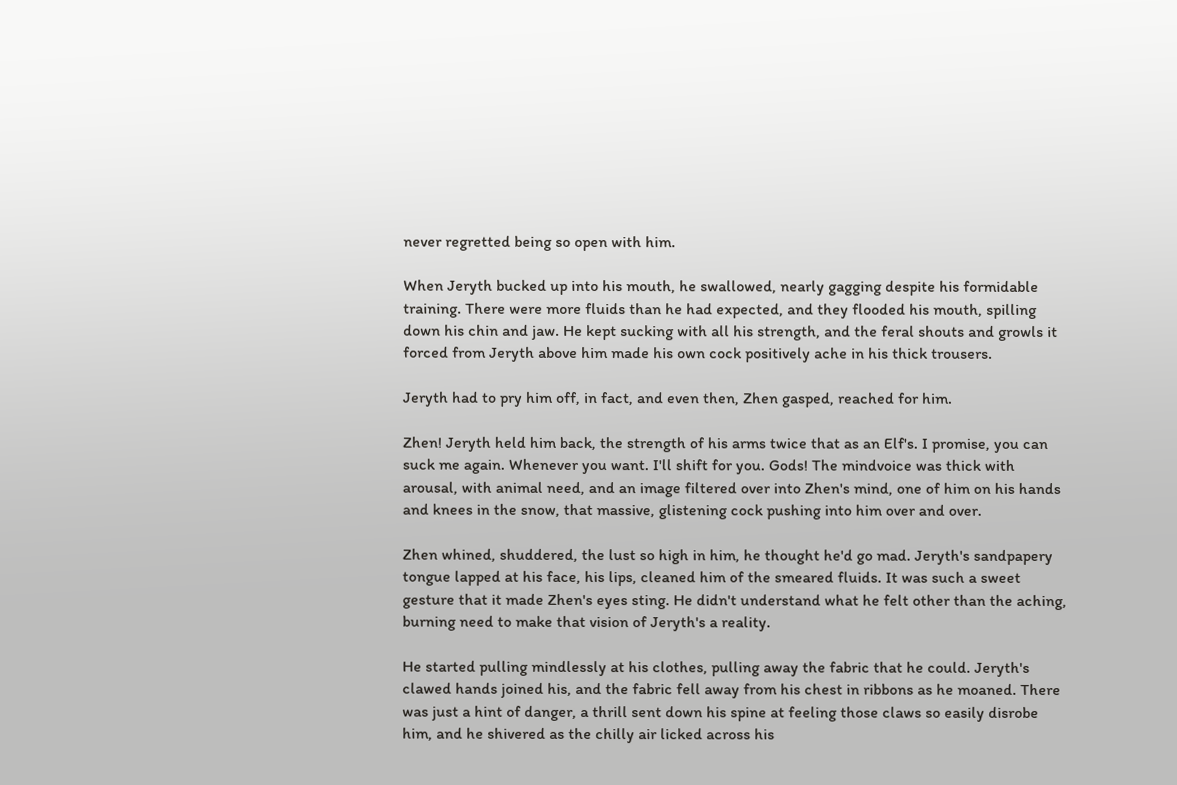never regretted being so open with him.

When Jeryth bucked up into his mouth, he swallowed, nearly gagging despite his formidable training. There were more fluids than he had expected, and they flooded his mouth, spilling down his chin and jaw. He kept sucking with all his strength, and the feral shouts and growls it forced from Jeryth above him made his own cock positively ache in his thick trousers.

Jeryth had to pry him off, in fact, and even then, Zhen gasped, reached for him.

Zhen! Jeryth held him back, the strength of his arms twice that as an Elf's. I promise, you can suck me again. Whenever you want. I'll shift for you. Gods! The mindvoice was thick with arousal, with animal need, and an image filtered over into Zhen's mind, one of him on his hands and knees in the snow, that massive, glistening cock pushing into him over and over.

Zhen whined, shuddered, the lust so high in him, he thought he'd go mad. Jeryth's sandpapery tongue lapped at his face, his lips, cleaned him of the smeared fluids. It was such a sweet gesture that it made Zhen's eyes sting. He didn't understand what he felt other than the aching, burning need to make that vision of Jeryth's a reality.

He started pulling mindlessly at his clothes, pulling away the fabric that he could. Jeryth's clawed hands joined his, and the fabric fell away from his chest in ribbons as he moaned. There was just a hint of danger, a thrill sent down his spine at feeling those claws so easily disrobe him, and he shivered as the chilly air licked across his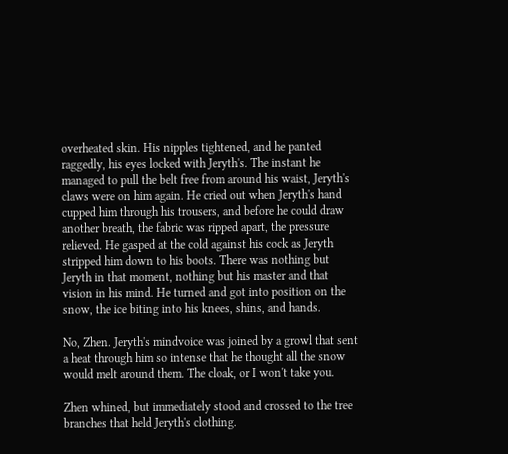overheated skin. His nipples tightened, and he panted raggedly, his eyes locked with Jeryth's. The instant he managed to pull the belt free from around his waist, Jeryth's claws were on him again. He cried out when Jeryth's hand cupped him through his trousers, and before he could draw another breath, the fabric was ripped apart, the pressure relieved. He gasped at the cold against his cock as Jeryth stripped him down to his boots. There was nothing but Jeryth in that moment, nothing but his master and that vision in his mind. He turned and got into position on the snow, the ice biting into his knees, shins, and hands.

No, Zhen. Jeryth's mindvoice was joined by a growl that sent a heat through him so intense that he thought all the snow would melt around them. The cloak, or I won't take you.

Zhen whined, but immediately stood and crossed to the tree branches that held Jeryth's clothing.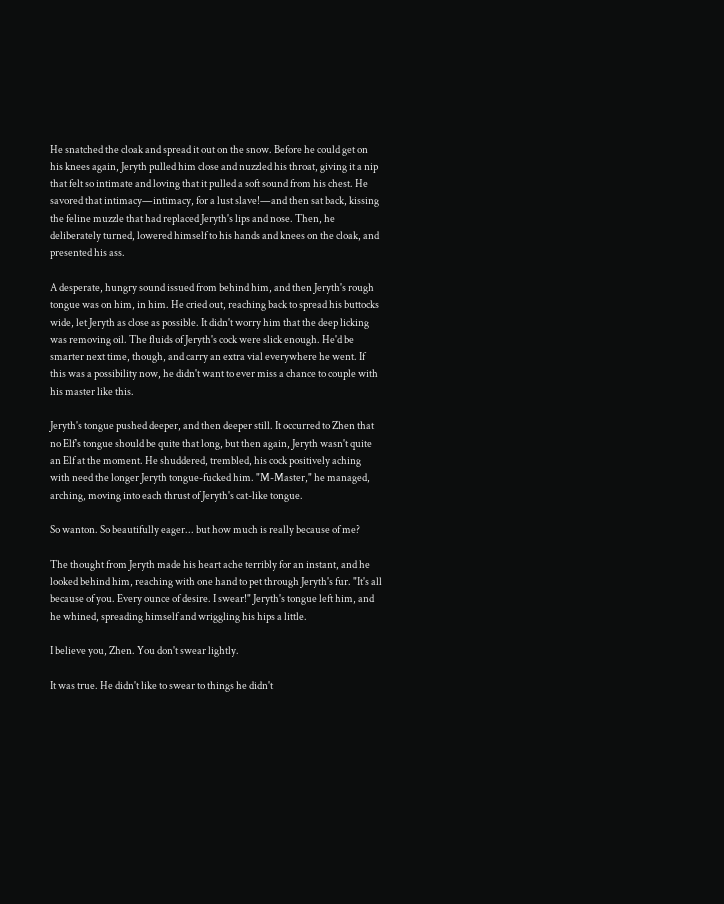He snatched the cloak and spread it out on the snow. Before he could get on his knees again, Jeryth pulled him close and nuzzled his throat, giving it a nip that felt so intimate and loving that it pulled a soft sound from his chest. He savored that intimacy—intimacy, for a lust slave!—and then sat back, kissing the feline muzzle that had replaced Jeryth's lips and nose. Then, he deliberately turned, lowered himself to his hands and knees on the cloak, and presented his ass.

A desperate, hungry sound issued from behind him, and then Jeryth's rough tongue was on him, in him. He cried out, reaching back to spread his buttocks wide, let Jeryth as close as possible. It didn't worry him that the deep licking was removing oil. The fluids of Jeryth's cock were slick enough. He'd be smarter next time, though, and carry an extra vial everywhere he went. If this was a possibility now, he didn't want to ever miss a chance to couple with his master like this.

Jeryth's tongue pushed deeper, and then deeper still. It occurred to Zhen that no Elf's tongue should be quite that long, but then again, Jeryth wasn't quite an Elf at the moment. He shuddered, trembled, his cock positively aching with need the longer Jeryth tongue-fucked him. "M-Master," he managed, arching, moving into each thrust of Jeryth's cat-like tongue.

So wanton. So beautifully eager... but how much is really because of me?

The thought from Jeryth made his heart ache terribly for an instant, and he looked behind him, reaching with one hand to pet through Jeryth's fur. "It's all because of you. Every ounce of desire. I swear!" Jeryth's tongue left him, and he whined, spreading himself and wriggling his hips a little.

I believe you, Zhen. You don't swear lightly.

It was true. He didn't like to swear to things he didn't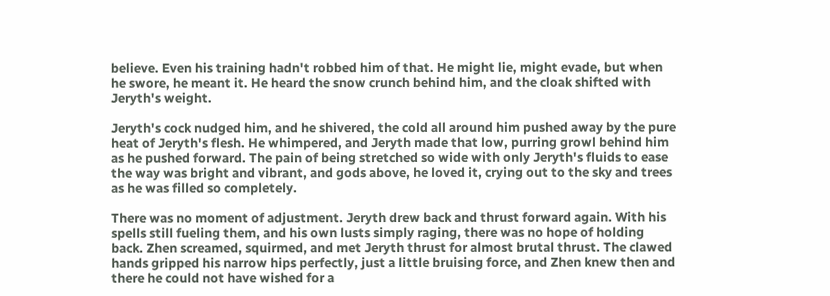believe. Even his training hadn't robbed him of that. He might lie, might evade, but when he swore, he meant it. He heard the snow crunch behind him, and the cloak shifted with Jeryth's weight.

Jeryth's cock nudged him, and he shivered, the cold all around him pushed away by the pure heat of Jeryth's flesh. He whimpered, and Jeryth made that low, purring growl behind him as he pushed forward. The pain of being stretched so wide with only Jeryth's fluids to ease the way was bright and vibrant, and gods above, he loved it, crying out to the sky and trees as he was filled so completely.

There was no moment of adjustment. Jeryth drew back and thrust forward again. With his spells still fueling them, and his own lusts simply raging, there was no hope of holding back. Zhen screamed, squirmed, and met Jeryth thrust for almost brutal thrust. The clawed hands gripped his narrow hips perfectly, just a little bruising force, and Zhen knew then and there he could not have wished for a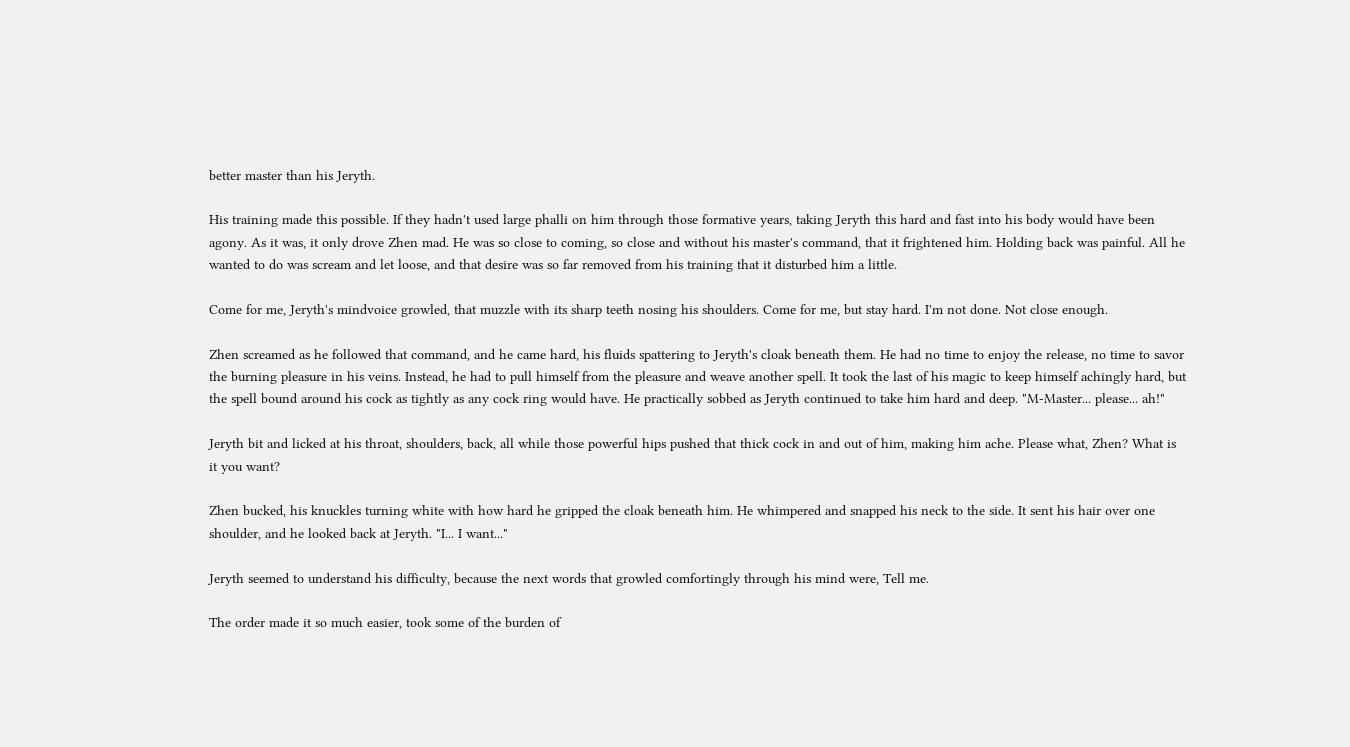better master than his Jeryth.

His training made this possible. If they hadn't used large phalli on him through those formative years, taking Jeryth this hard and fast into his body would have been agony. As it was, it only drove Zhen mad. He was so close to coming, so close and without his master's command, that it frightened him. Holding back was painful. All he wanted to do was scream and let loose, and that desire was so far removed from his training that it disturbed him a little.

Come for me, Jeryth's mindvoice growled, that muzzle with its sharp teeth nosing his shoulders. Come for me, but stay hard. I'm not done. Not close enough.

Zhen screamed as he followed that command, and he came hard, his fluids spattering to Jeryth's cloak beneath them. He had no time to enjoy the release, no time to savor the burning pleasure in his veins. Instead, he had to pull himself from the pleasure and weave another spell. It took the last of his magic to keep himself achingly hard, but the spell bound around his cock as tightly as any cock ring would have. He practically sobbed as Jeryth continued to take him hard and deep. "M-Master... please... ah!"

Jeryth bit and licked at his throat, shoulders, back, all while those powerful hips pushed that thick cock in and out of him, making him ache. Please what, Zhen? What is it you want?

Zhen bucked, his knuckles turning white with how hard he gripped the cloak beneath him. He whimpered and snapped his neck to the side. It sent his hair over one shoulder, and he looked back at Jeryth. "I... I want..."

Jeryth seemed to understand his difficulty, because the next words that growled comfortingly through his mind were, Tell me.

The order made it so much easier, took some of the burden of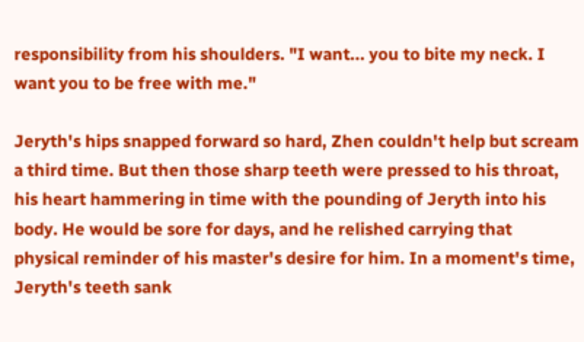responsibility from his shoulders. "I want... you to bite my neck. I want you to be free with me."

Jeryth's hips snapped forward so hard, Zhen couldn't help but scream a third time. But then those sharp teeth were pressed to his throat, his heart hammering in time with the pounding of Jeryth into his body. He would be sore for days, and he relished carrying that physical reminder of his master's desire for him. In a moment's time, Jeryth's teeth sank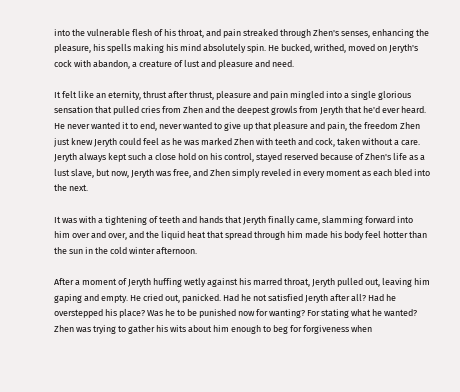into the vulnerable flesh of his throat, and pain streaked through Zhen's senses, enhancing the pleasure, his spells making his mind absolutely spin. He bucked, writhed, moved on Jeryth's cock with abandon, a creature of lust and pleasure and need.

It felt like an eternity, thrust after thrust, pleasure and pain mingled into a single glorious sensation that pulled cries from Zhen and the deepest growls from Jeryth that he'd ever heard. He never wanted it to end, never wanted to give up that pleasure and pain, the freedom Zhen just knew Jeryth could feel as he was marked Zhen with teeth and cock, taken without a care. Jeryth always kept such a close hold on his control, stayed reserved because of Zhen's life as a lust slave, but now, Jeryth was free, and Zhen simply reveled in every moment as each bled into the next.

It was with a tightening of teeth and hands that Jeryth finally came, slamming forward into him over and over, and the liquid heat that spread through him made his body feel hotter than the sun in the cold winter afternoon.

After a moment of Jeryth huffing wetly against his marred throat, Jeryth pulled out, leaving him gaping and empty. He cried out, panicked. Had he not satisfied Jeryth after all? Had he overstepped his place? Was he to be punished now for wanting? For stating what he wanted? Zhen was trying to gather his wits about him enough to beg for forgiveness when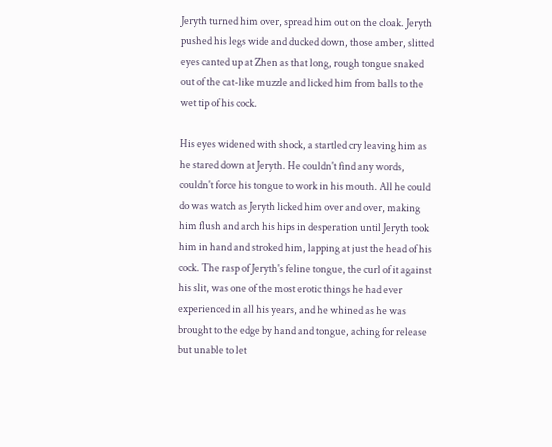Jeryth turned him over, spread him out on the cloak. Jeryth pushed his legs wide and ducked down, those amber, slitted eyes canted up at Zhen as that long, rough tongue snaked out of the cat-like muzzle and licked him from balls to the wet tip of his cock.

His eyes widened with shock, a startled cry leaving him as he stared down at Jeryth. He couldn't find any words, couldn't force his tongue to work in his mouth. All he could do was watch as Jeryth licked him over and over, making him flush and arch his hips in desperation until Jeryth took him in hand and stroked him, lapping at just the head of his cock. The rasp of Jeryth's feline tongue, the curl of it against his slit, was one of the most erotic things he had ever experienced in all his years, and he whined as he was brought to the edge by hand and tongue, aching for release but unable to let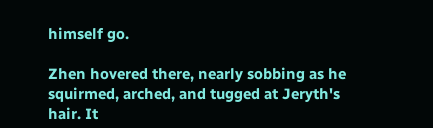himself go.

Zhen hovered there, nearly sobbing as he squirmed, arched, and tugged at Jeryth's hair. It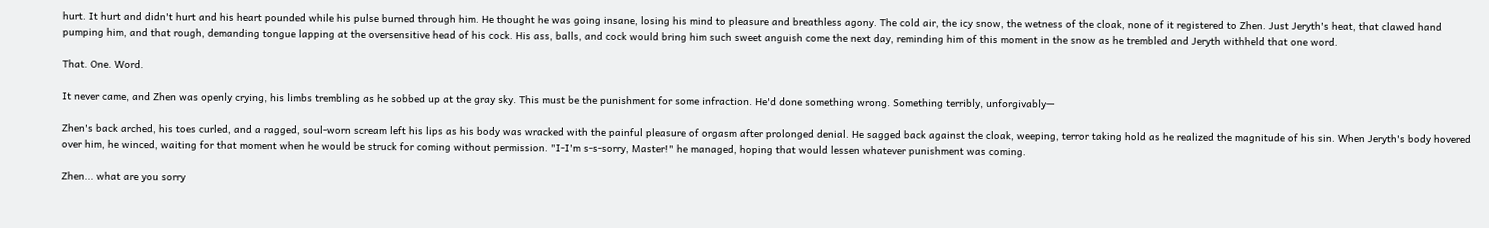hurt. It hurt and didn't hurt and his heart pounded while his pulse burned through him. He thought he was going insane, losing his mind to pleasure and breathless agony. The cold air, the icy snow, the wetness of the cloak, none of it registered to Zhen. Just Jeryth's heat, that clawed hand pumping him, and that rough, demanding tongue lapping at the oversensitive head of his cock. His ass, balls, and cock would bring him such sweet anguish come the next day, reminding him of this moment in the snow as he trembled and Jeryth withheld that one word.

That. One. Word.

It never came, and Zhen was openly crying, his limbs trembling as he sobbed up at the gray sky. This must be the punishment for some infraction. He'd done something wrong. Something terribly, unforgivably—

Zhen's back arched, his toes curled, and a ragged, soul-worn scream left his lips as his body was wracked with the painful pleasure of orgasm after prolonged denial. He sagged back against the cloak, weeping, terror taking hold as he realized the magnitude of his sin. When Jeryth's body hovered over him, he winced, waiting for that moment when he would be struck for coming without permission. "I-I'm s-s-sorry, Master!" he managed, hoping that would lessen whatever punishment was coming.

Zhen... what are you sorry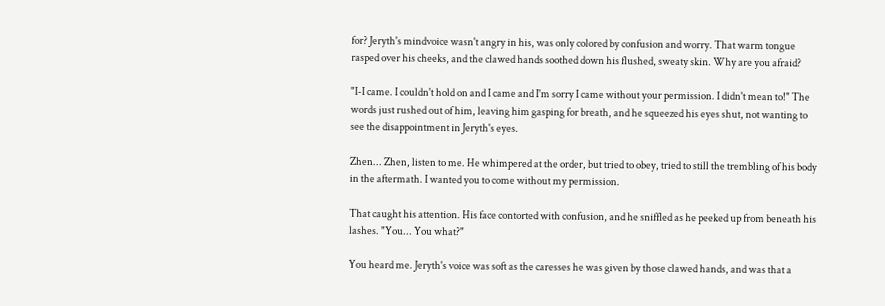for? Jeryth's mindvoice wasn't angry in his, was only colored by confusion and worry. That warm tongue rasped over his cheeks, and the clawed hands soothed down his flushed, sweaty skin. Why are you afraid?

"I-I came. I couldn't hold on and I came and I'm sorry I came without your permission. I didn't mean to!" The words just rushed out of him, leaving him gasping for breath, and he squeezed his eyes shut, not wanting to see the disappointment in Jeryth's eyes.

Zhen... Zhen, listen to me. He whimpered at the order, but tried to obey, tried to still the trembling of his body in the aftermath. I wanted you to come without my permission.

That caught his attention. His face contorted with confusion, and he sniffled as he peeked up from beneath his lashes. "You... You what?"

You heard me. Jeryth's voice was soft as the caresses he was given by those clawed hands, and was that a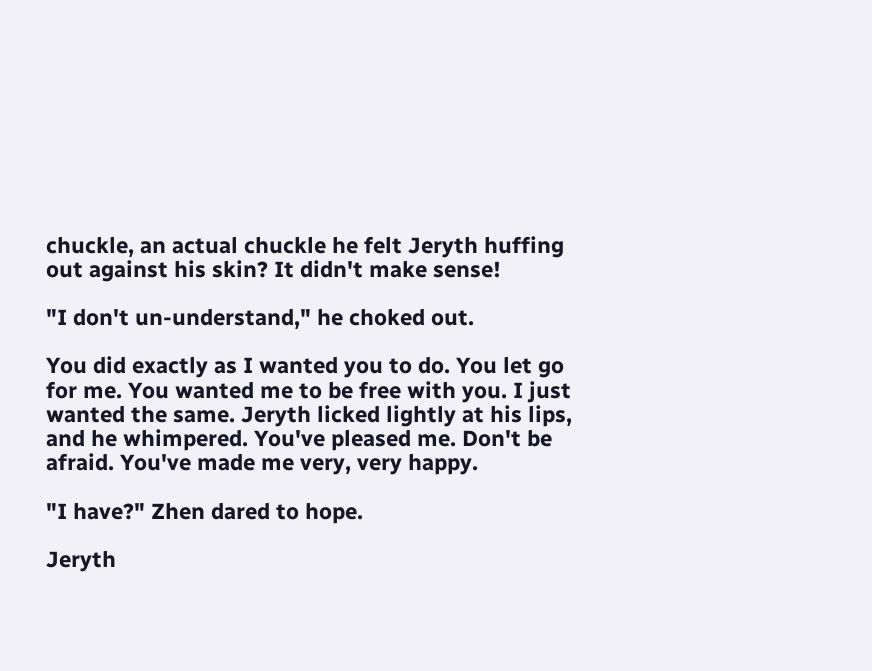chuckle, an actual chuckle he felt Jeryth huffing out against his skin? It didn't make sense!

"I don't un-understand," he choked out.

You did exactly as I wanted you to do. You let go for me. You wanted me to be free with you. I just wanted the same. Jeryth licked lightly at his lips, and he whimpered. You've pleased me. Don't be afraid. You've made me very, very happy.

"I have?" Zhen dared to hope.

Jeryth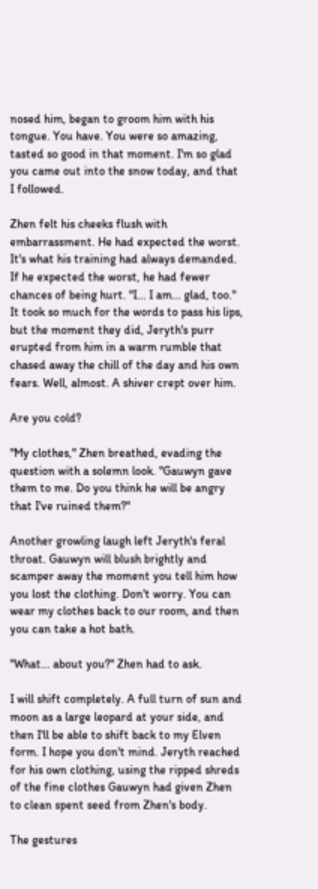nosed him, began to groom him with his tongue. You have. You were so amazing, tasted so good in that moment. I'm so glad you came out into the snow today, and that I followed.

Zhen felt his cheeks flush with embarrassment. He had expected the worst. It's what his training had always demanded. If he expected the worst, he had fewer chances of being hurt. "I... I am... glad, too." It took so much for the words to pass his lips, but the moment they did, Jeryth's purr erupted from him in a warm rumble that chased away the chill of the day and his own fears. Well, almost. A shiver crept over him.

Are you cold?

"My clothes," Zhen breathed, evading the question with a solemn look. "Gauwyn gave them to me. Do you think he will be angry that I've ruined them?"

Another growling laugh left Jeryth's feral throat. Gauwyn will blush brightly and scamper away the moment you tell him how you lost the clothing. Don't worry. You can wear my clothes back to our room, and then you can take a hot bath.

"What... about you?" Zhen had to ask.

I will shift completely. A full turn of sun and moon as a large leopard at your side, and then I'll be able to shift back to my Elven form. I hope you don't mind. Jeryth reached for his own clothing, using the ripped shreds of the fine clothes Gauwyn had given Zhen to clean spent seed from Zhen's body.

The gestures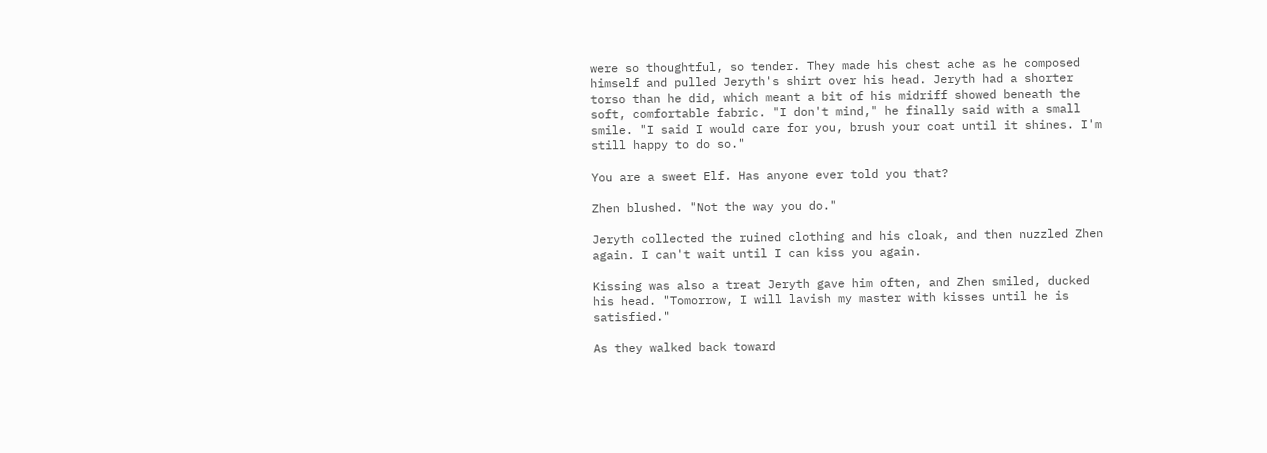were so thoughtful, so tender. They made his chest ache as he composed himself and pulled Jeryth's shirt over his head. Jeryth had a shorter torso than he did, which meant a bit of his midriff showed beneath the soft, comfortable fabric. "I don't mind," he finally said with a small smile. "I said I would care for you, brush your coat until it shines. I'm still happy to do so."

You are a sweet Elf. Has anyone ever told you that?

Zhen blushed. "Not the way you do."

Jeryth collected the ruined clothing and his cloak, and then nuzzled Zhen again. I can't wait until I can kiss you again.

Kissing was also a treat Jeryth gave him often, and Zhen smiled, ducked his head. "Tomorrow, I will lavish my master with kisses until he is satisfied."

As they walked back toward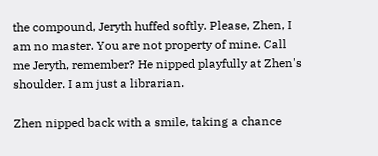the compound, Jeryth huffed softly. Please, Zhen, I am no master. You are not property of mine. Call me Jeryth, remember? He nipped playfully at Zhen's shoulder. I am just a librarian.

Zhen nipped back with a smile, taking a chance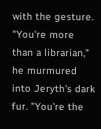with the gesture. "You're more than a librarian," he murmured into Jeryth's dark fur. "You're the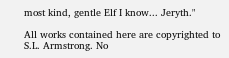most kind, gentle Elf I know... Jeryth."

All works contained here are copyrighted to S.L. Armstrong. No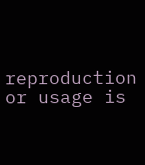reproduction or usage is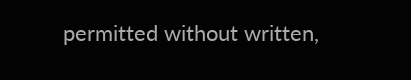permitted without written,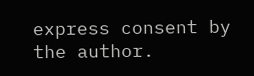express consent by the author.